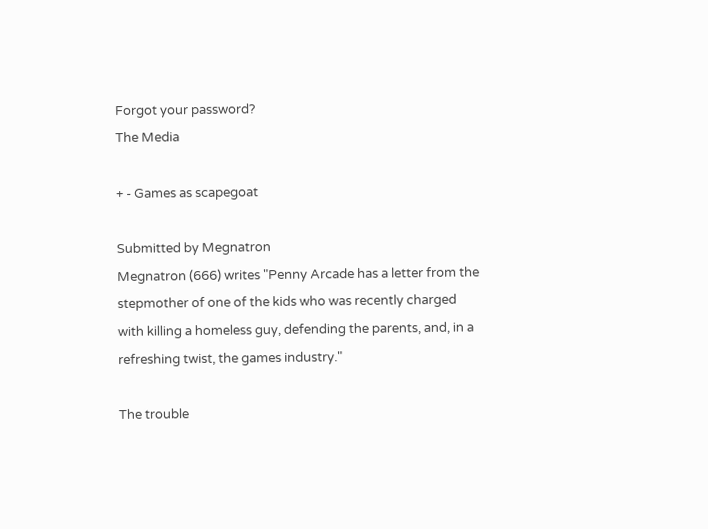Forgot your password?
The Media

+ - Games as scapegoat

Submitted by Megnatron
Megnatron (666) writes "Penny Arcade has a letter from the stepmother of one of the kids who was recently charged with killing a homeless guy, defending the parents, and, in a refreshing twist, the games industry."

The trouble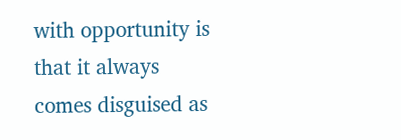with opportunity is that it always comes disguised as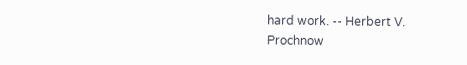hard work. -- Herbert V. Prochnow